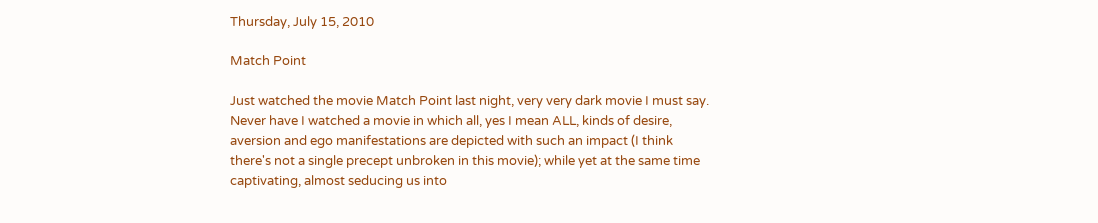Thursday, July 15, 2010

Match Point

Just watched the movie Match Point last night, very very dark movie I must say. Never have I watched a movie in which all, yes I mean ALL, kinds of desire, aversion and ego manifestations are depicted with such an impact (I think there's not a single precept unbroken in this movie); while yet at the same time captivating, almost seducing us into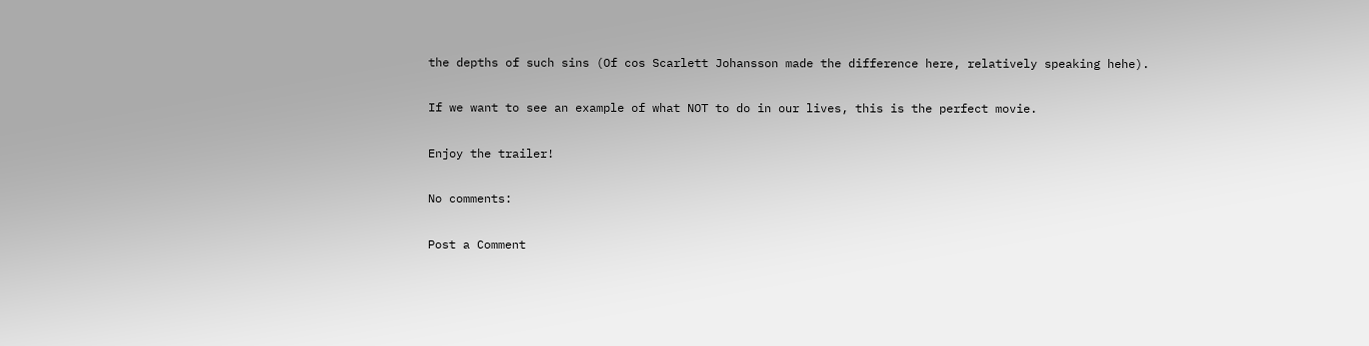the depths of such sins (Of cos Scarlett Johansson made the difference here, relatively speaking hehe).

If we want to see an example of what NOT to do in our lives, this is the perfect movie.

Enjoy the trailer!

No comments:

Post a Comment